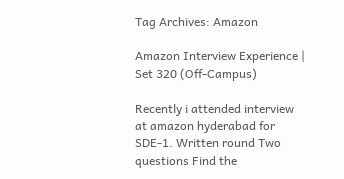Tag Archives: Amazon

Amazon Interview Experience | Set 320 (Off-Campus)

Recently i attended interview at amazon hyderabad for SDE-1. Written round Two questions Find the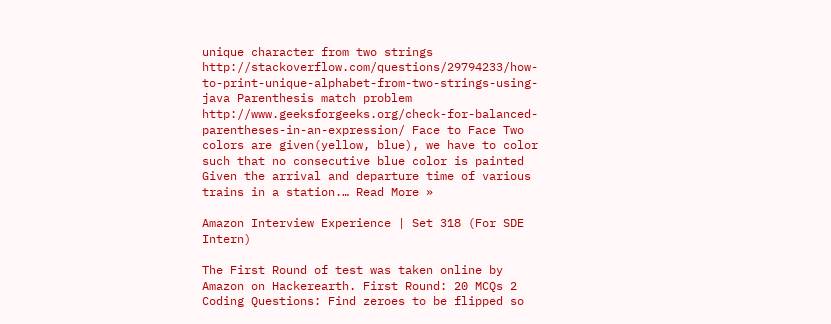unique character from two strings http://stackoverflow.com/questions/29794233/how-to-print-unique-alphabet-from-two-strings-using-java Parenthesis match problem http://www.geeksforgeeks.org/check-for-balanced-parentheses-in-an-expression/ Face to Face Two colors are given(yellow, blue), we have to color such that no consecutive blue color is painted Given the arrival and departure time of various trains in a station.… Read More »

Amazon Interview Experience | Set 318 (For SDE Intern)

The First Round of test was taken online by Amazon on Hackerearth. First Round: 20 MCQs 2 Coding Questions: Find zeroes to be flipped so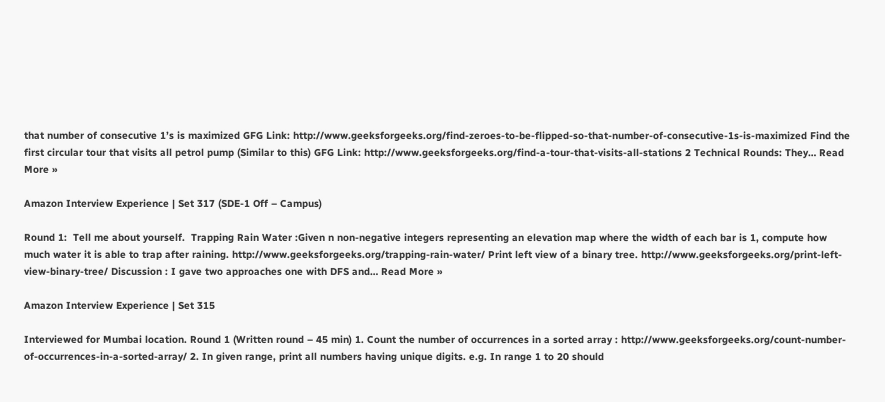that number of consecutive 1’s is maximized GFG Link: http://www.geeksforgeeks.org/find-zeroes-to-be-flipped-so-that-number-of-consecutive-1s-is-maximized Find the first circular tour that visits all petrol pump (Similar to this) GFG Link: http://www.geeksforgeeks.org/find-a-tour-that-visits-all-stations 2 Technical Rounds: They… Read More »

Amazon Interview Experience | Set 317 (SDE-1 Off – Campus)

Round 1:  Tell me about yourself.  Trapping Rain Water :Given n non-negative integers representing an elevation map where the width of each bar is 1, compute how much water it is able to trap after raining. http://www.geeksforgeeks.org/trapping-rain-water/ Print left view of a binary tree. http://www.geeksforgeeks.org/print-left-view-binary-tree/ Discussion : I gave two approaches one with DFS and… Read More »

Amazon Interview Experience | Set 315

Interviewed for Mumbai location. Round 1 (Written round – 45 min) 1. Count the number of occurrences in a sorted array : http://www.geeksforgeeks.org/count-number-of-occurrences-in-a-sorted-array/ 2. In given range, print all numbers having unique digits. e.g. In range 1 to 20 should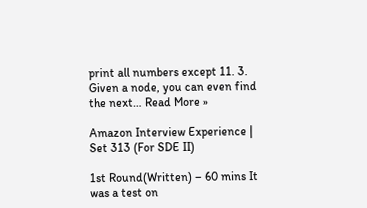print all numbers except 11. 3. Given a node, you can even find the next… Read More »

Amazon Interview Experience | Set 313 (For SDE II)

1st Round(Written) – 60 mins It was a test on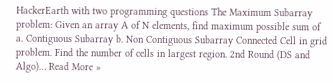HackerEarth with two programming questions The Maximum Subarray problem: Given an array A of N elements, find maximum possible sum of a. Contiguous Subarray b. Non Contiguous Subarray Connected Cell in grid problem. Find the number of cells in largest region. 2nd Round (DS and Algo)… Read More »